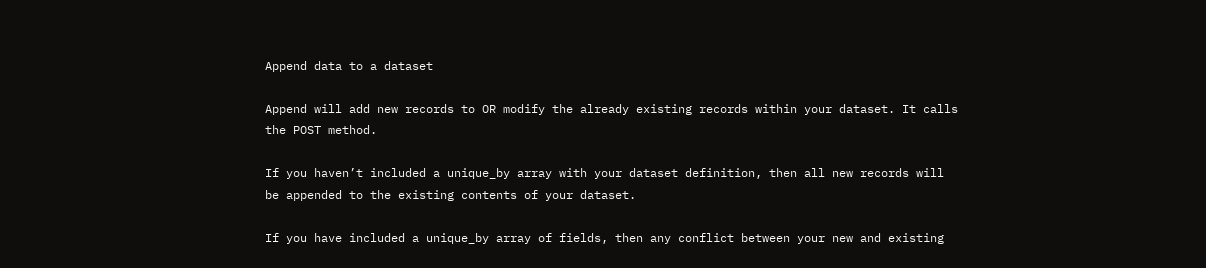Append data to a dataset

Append will add new records to OR modify the already existing records within your dataset. It calls the POST method.

If you haven’t included a unique_by array with your dataset definition, then all new records will be appended to the existing contents of your dataset.

If you have included a unique_by array of fields, then any conflict between your new and existing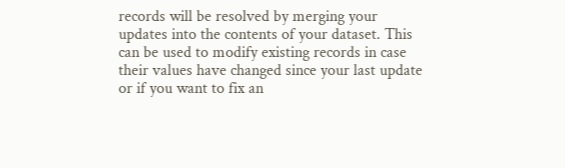records will be resolved by merging your updates into the contents of your dataset. This can be used to modify existing records in case their values have changed since your last update or if you want to fix an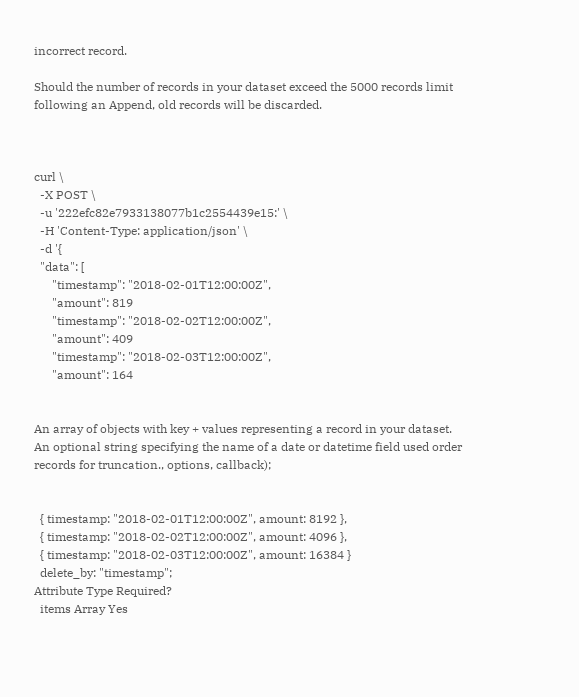incorrect record.

Should the number of records in your dataset exceed the 5000 records limit following an Append, old records will be discarded.



curl \
  -X POST \
  -u '222efc82e7933138077b1c2554439e15:' \
  -H 'Content-Type: application/json' \
  -d '{
  "data": [
      "timestamp": "2018-02-01T12:00:00Z",
      "amount": 819
      "timestamp": "2018-02-02T12:00:00Z",
      "amount": 409
      "timestamp": "2018-02-03T12:00:00Z",
      "amount": 164


An array of objects with key + values representing a record in your dataset.
An optional string specifying the name of a date or datetime field used order records for truncation., options, callback);


  { timestamp: "2018-02-01T12:00:00Z", amount: 8192 },
  { timestamp: "2018-02-02T12:00:00Z", amount: 4096 },
  { timestamp: "2018-02-03T12:00:00Z", amount: 16384 }
  delete_by: "timestamp";
Attribute Type Required?
  items Array Yes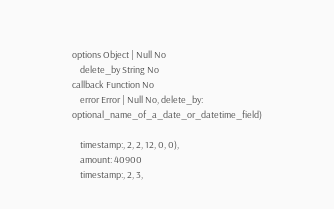options Object | Null No
    delete_by String No
callback Function No
    error Error | Null No, delete_by: optional_name_of_a_date_or_datetime_field)

    timestamp:, 2, 2, 12, 0, 0),
    amount: 40900
    timestamp:, 2, 3,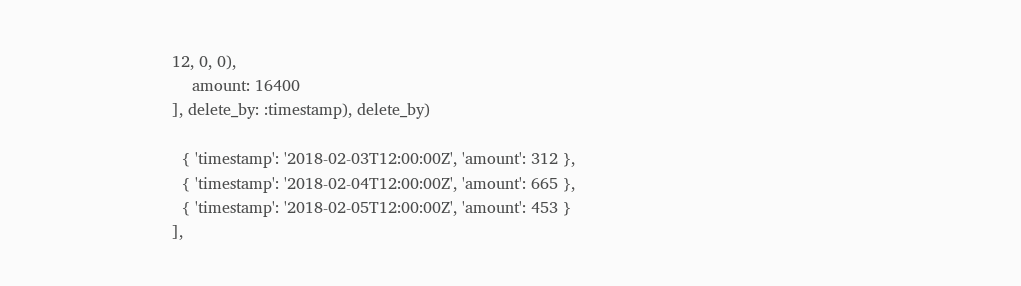12, 0, 0),
    amount: 16400
], delete_by: :timestamp), delete_by)

  { 'timestamp': '2018-02-03T12:00:00Z', 'amount': 312 },
  { 'timestamp': '2018-02-04T12:00:00Z', 'amount': 665 },
  { 'timestamp': '2018-02-05T12:00:00Z', 'amount': 453 }
],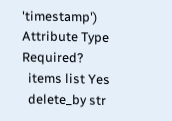'timestamp')
Attribute Type Required?
  items list Yes
  delete_by str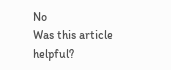No
Was this article helpful?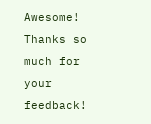Awesome!   Thanks so much for your feedback!